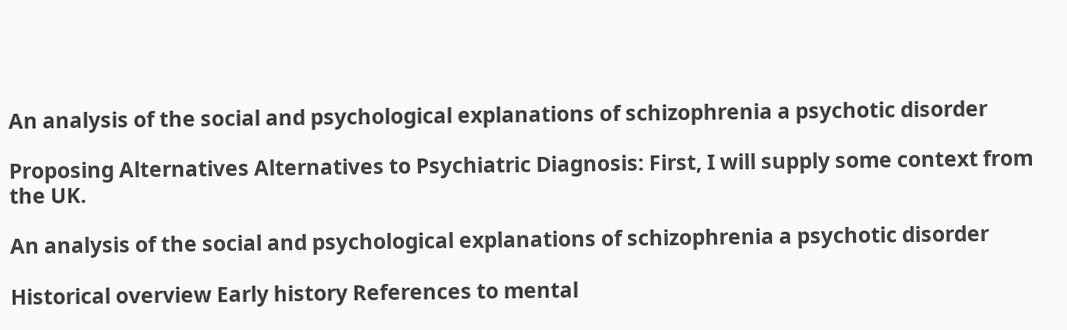An analysis of the social and psychological explanations of schizophrenia a psychotic disorder

Proposing Alternatives Alternatives to Psychiatric Diagnosis: First, I will supply some context from the UK.

An analysis of the social and psychological explanations of schizophrenia a psychotic disorder

Historical overview Early history References to mental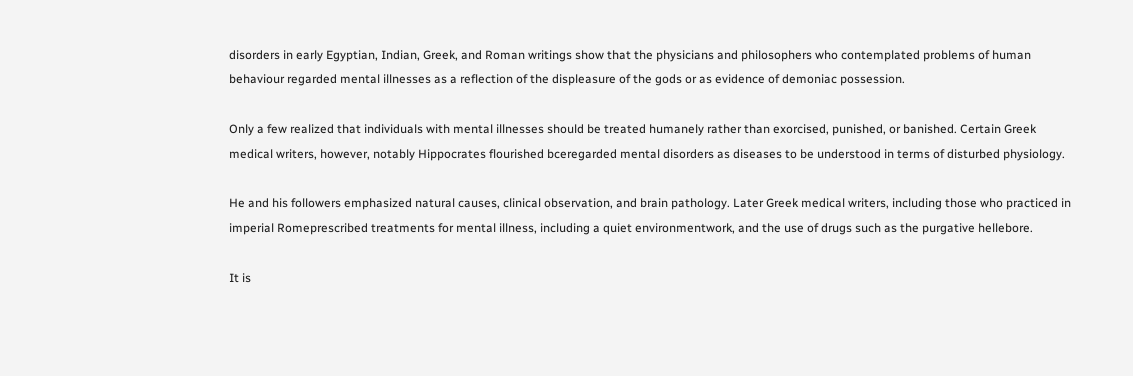disorders in early Egyptian, Indian, Greek, and Roman writings show that the physicians and philosophers who contemplated problems of human behaviour regarded mental illnesses as a reflection of the displeasure of the gods or as evidence of demoniac possession.

Only a few realized that individuals with mental illnesses should be treated humanely rather than exorcised, punished, or banished. Certain Greek medical writers, however, notably Hippocrates flourished bceregarded mental disorders as diseases to be understood in terms of disturbed physiology.

He and his followers emphasized natural causes, clinical observation, and brain pathology. Later Greek medical writers, including those who practiced in imperial Romeprescribed treatments for mental illness, including a quiet environmentwork, and the use of drugs such as the purgative hellebore.

It is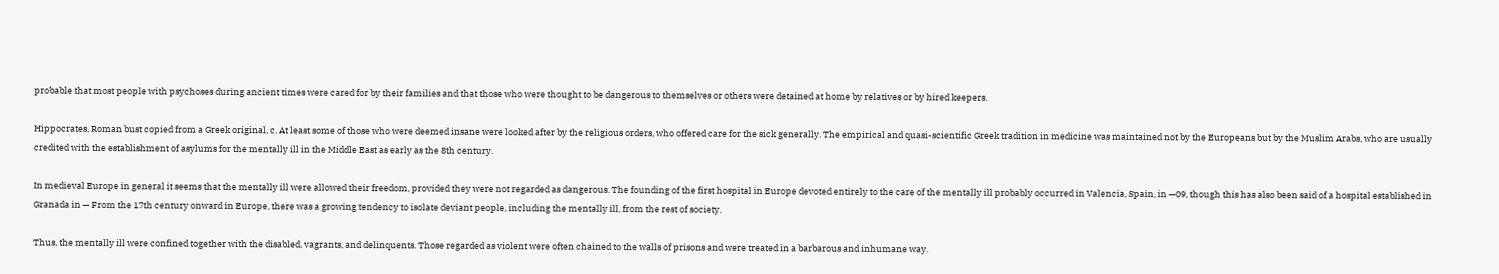probable that most people with psychoses during ancient times were cared for by their families and that those who were thought to be dangerous to themselves or others were detained at home by relatives or by hired keepers.

Hippocrates, Roman bust copied from a Greek original, c. At least some of those who were deemed insane were looked after by the religious orders, who offered care for the sick generally. The empirical and quasi-scientific Greek tradition in medicine was maintained not by the Europeans but by the Muslim Arabs, who are usually credited with the establishment of asylums for the mentally ill in the Middle East as early as the 8th century.

In medieval Europe in general it seems that the mentally ill were allowed their freedom, provided they were not regarded as dangerous. The founding of the first hospital in Europe devoted entirely to the care of the mentally ill probably occurred in Valencia, Spain, in —09, though this has also been said of a hospital established in Granada in — From the 17th century onward in Europe, there was a growing tendency to isolate deviant people, including the mentally ill, from the rest of society.

Thus, the mentally ill were confined together with the disabled, vagrants, and delinquents. Those regarded as violent were often chained to the walls of prisons and were treated in a barbarous and inhumane way.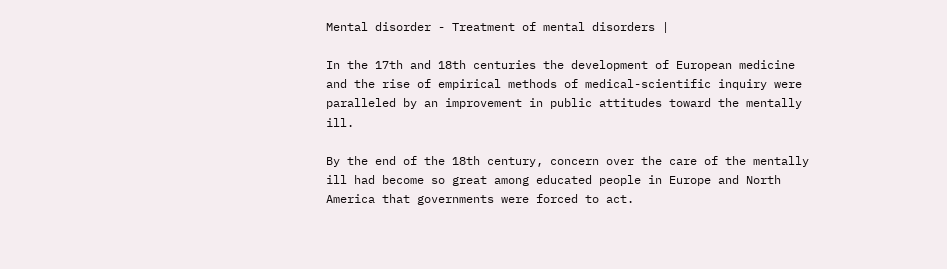Mental disorder - Treatment of mental disorders |

In the 17th and 18th centuries the development of European medicine and the rise of empirical methods of medical-scientific inquiry were paralleled by an improvement in public attitudes toward the mentally ill.

By the end of the 18th century, concern over the care of the mentally ill had become so great among educated people in Europe and North America that governments were forced to act.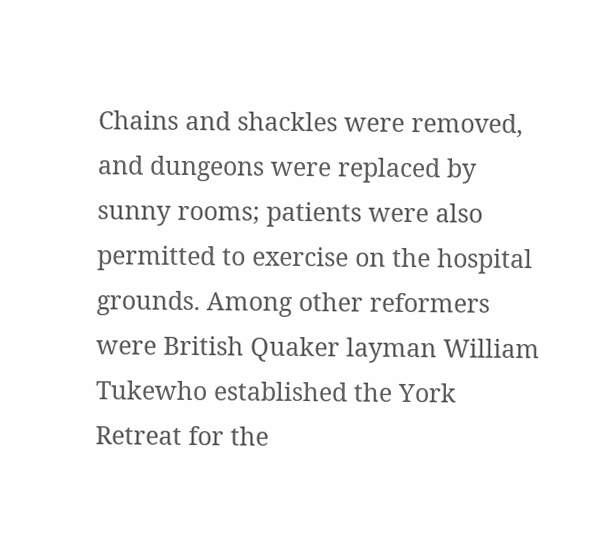Chains and shackles were removed, and dungeons were replaced by sunny rooms; patients were also permitted to exercise on the hospital grounds. Among other reformers were British Quaker layman William Tukewho established the York Retreat for the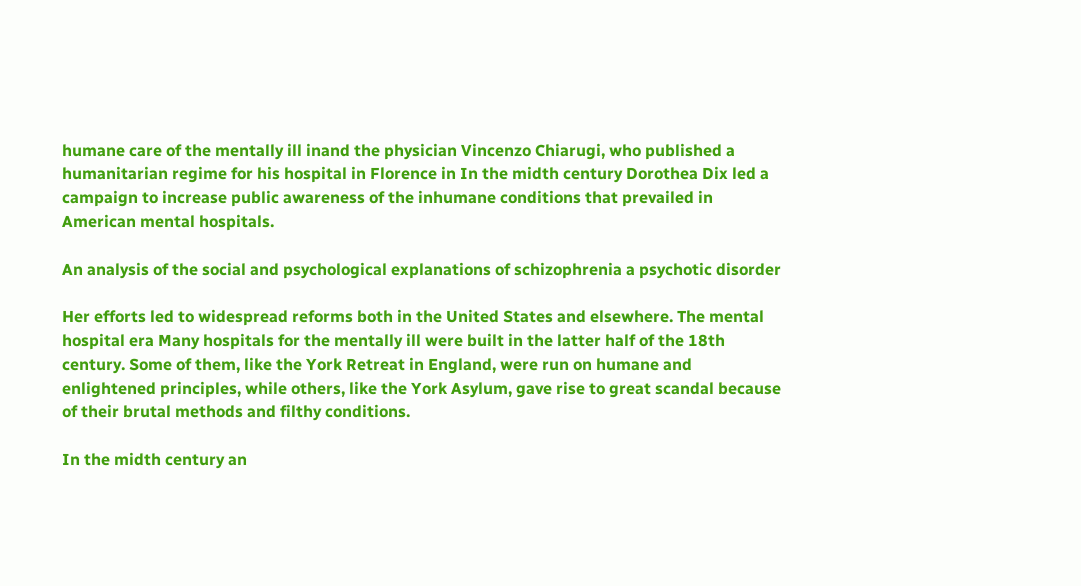humane care of the mentally ill inand the physician Vincenzo Chiarugi, who published a humanitarian regime for his hospital in Florence in In the midth century Dorothea Dix led a campaign to increase public awareness of the inhumane conditions that prevailed in American mental hospitals.

An analysis of the social and psychological explanations of schizophrenia a psychotic disorder

Her efforts led to widespread reforms both in the United States and elsewhere. The mental hospital era Many hospitals for the mentally ill were built in the latter half of the 18th century. Some of them, like the York Retreat in England, were run on humane and enlightened principles, while others, like the York Asylum, gave rise to great scandal because of their brutal methods and filthy conditions.

In the midth century an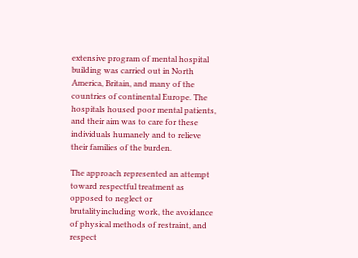extensive program of mental hospital building was carried out in North America, Britain, and many of the countries of continental Europe. The hospitals housed poor mental patients, and their aim was to care for these individuals humanely and to relieve their families of the burden.

The approach represented an attempt toward respectful treatment as opposed to neglect or brutalityincluding work, the avoidance of physical methods of restraint, and respect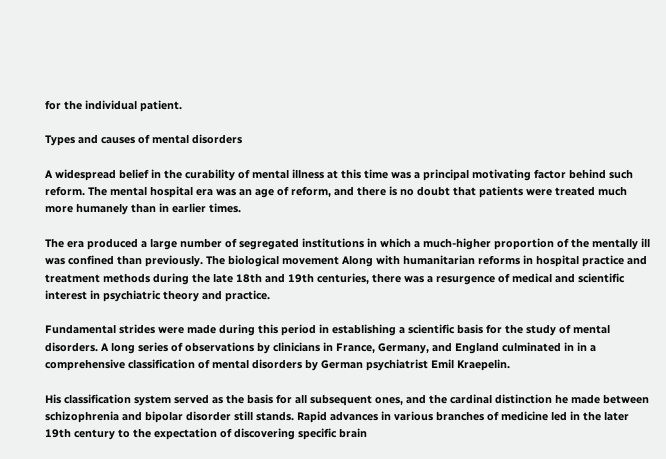for the individual patient.

Types and causes of mental disorders

A widespread belief in the curability of mental illness at this time was a principal motivating factor behind such reform. The mental hospital era was an age of reform, and there is no doubt that patients were treated much more humanely than in earlier times.

The era produced a large number of segregated institutions in which a much-higher proportion of the mentally ill was confined than previously. The biological movement Along with humanitarian reforms in hospital practice and treatment methods during the late 18th and 19th centuries, there was a resurgence of medical and scientific interest in psychiatric theory and practice.

Fundamental strides were made during this period in establishing a scientific basis for the study of mental disorders. A long series of observations by clinicians in France, Germany, and England culminated in in a comprehensive classification of mental disorders by German psychiatrist Emil Kraepelin.

His classification system served as the basis for all subsequent ones, and the cardinal distinction he made between schizophrenia and bipolar disorder still stands. Rapid advances in various branches of medicine led in the later 19th century to the expectation of discovering specific brain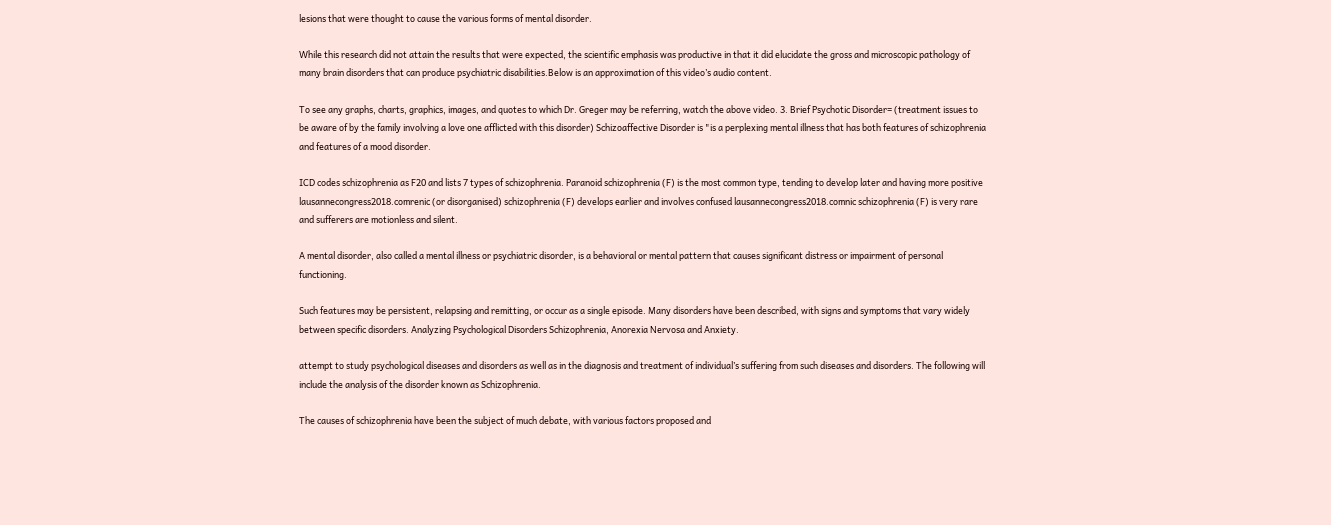lesions that were thought to cause the various forms of mental disorder.

While this research did not attain the results that were expected, the scientific emphasis was productive in that it did elucidate the gross and microscopic pathology of many brain disorders that can produce psychiatric disabilities.Below is an approximation of this video’s audio content.

To see any graphs, charts, graphics, images, and quotes to which Dr. Greger may be referring, watch the above video. 3. Brief Psychotic Disorder= (treatment issues to be aware of by the family involving a love one afflicted with this disorder) Schizoaffective Disorder is "is a perplexing mental illness that has both features of schizophrenia and features of a mood disorder.

ICD codes schizophrenia as F20 and lists 7 types of schizophrenia. Paranoid schizophrenia (F) is the most common type, tending to develop later and having more positive lausannecongress2018.comrenic (or disorganised) schizophrenia (F) develops earlier and involves confused lausannecongress2018.comnic schizophrenia (F) is very rare and sufferers are motionless and silent.

A mental disorder, also called a mental illness or psychiatric disorder, is a behavioral or mental pattern that causes significant distress or impairment of personal functioning.

Such features may be persistent, relapsing and remitting, or occur as a single episode. Many disorders have been described, with signs and symptoms that vary widely between specific disorders. Analyzing Psychological Disorders Schizophrenia, Anorexia Nervosa and Anxiety.

attempt to study psychological diseases and disorders as well as in the diagnosis and treatment of individual’s suffering from such diseases and disorders. The following will include the analysis of the disorder known as Schizophrenia.

The causes of schizophrenia have been the subject of much debate, with various factors proposed and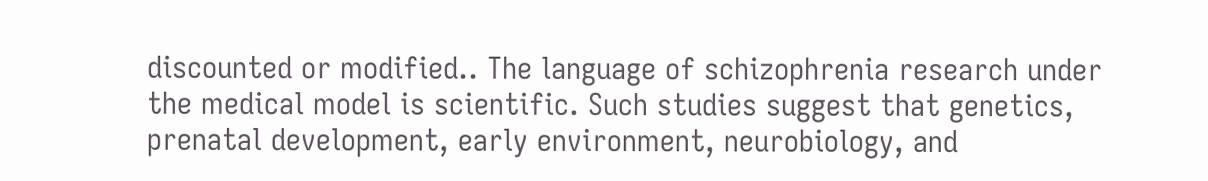discounted or modified.. The language of schizophrenia research under the medical model is scientific. Such studies suggest that genetics, prenatal development, early environment, neurobiology, and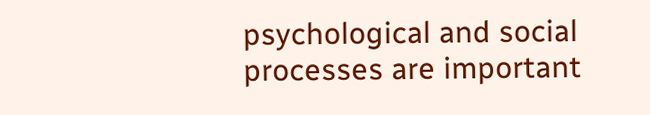psychological and social processes are important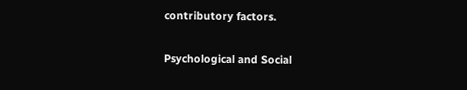contributory factors.

Psychological and Social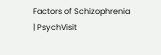Factors of Schizophrenia | PsychVisit